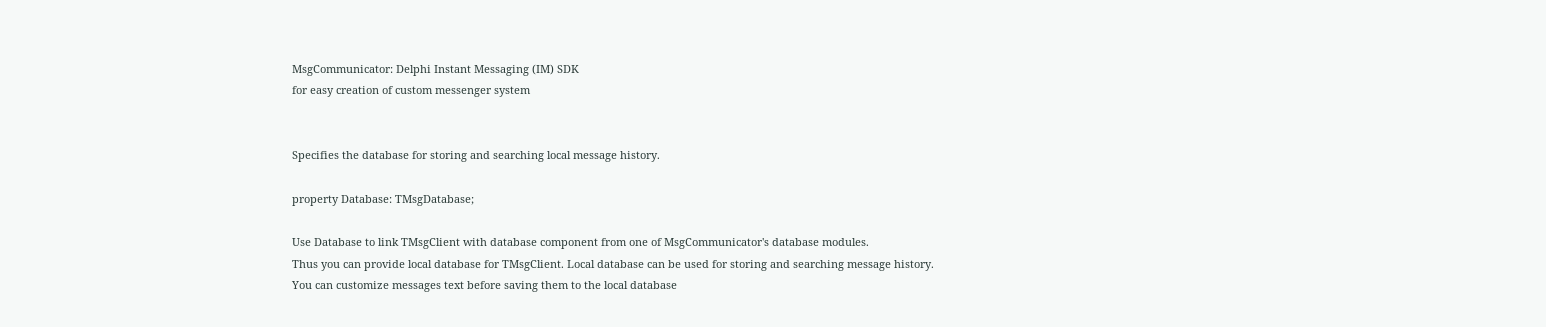MsgCommunicator: Delphi Instant Messaging (IM) SDK
for easy creation of custom messenger system


Specifies the database for storing and searching local message history.

property Database: TMsgDatabase;

Use Database to link TMsgClient with database component from one of MsgCommunicator's database modules.
Thus you can provide local database for TMsgClient. Local database can be used for storing and searching message history.
You can customize messages text before saving them to the local database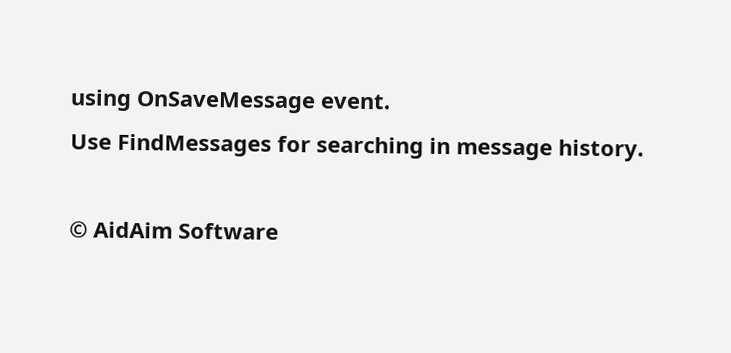using OnSaveMessage event.
Use FindMessages for searching in message history.

© AidAim Software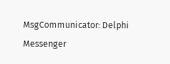MsgCommunicator: Delphi Messenger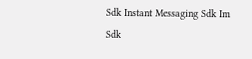Sdk Instant Messaging Sdk Im Sdk